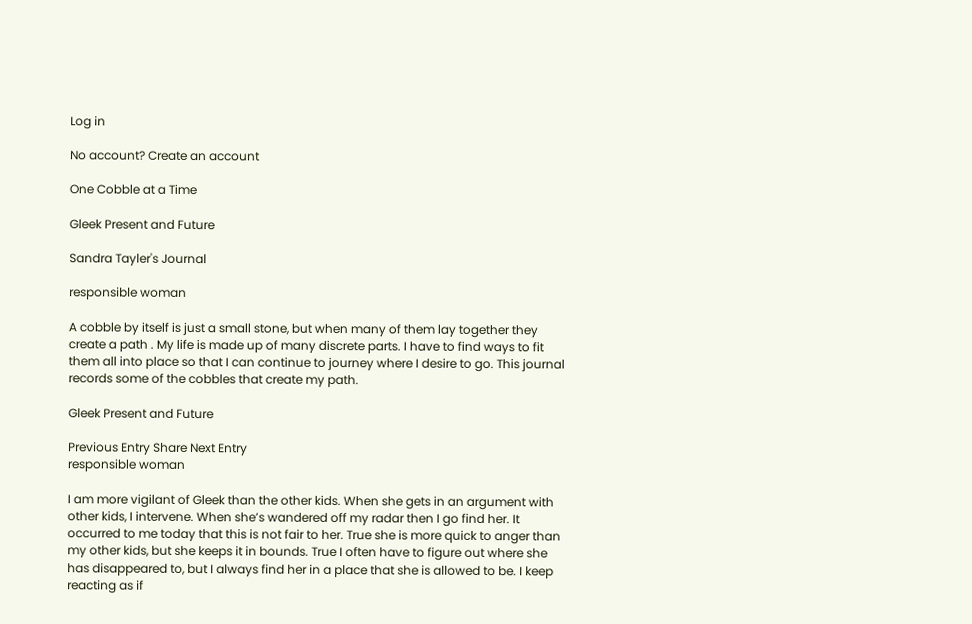Log in

No account? Create an account

One Cobble at a Time

Gleek Present and Future

Sandra Tayler's Journal

responsible woman

A cobble by itself is just a small stone, but when many of them lay together they create a path . My life is made up of many discrete parts. I have to find ways to fit them all into place so that I can continue to journey where I desire to go. This journal records some of the cobbles that create my path.

Gleek Present and Future

Previous Entry Share Next Entry
responsible woman

I am more vigilant of Gleek than the other kids. When she gets in an argument with other kids, I intervene. When she’s wandered off my radar then I go find her. It occurred to me today that this is not fair to her. True she is more quick to anger than my other kids, but she keeps it in bounds. True I often have to figure out where she has disappeared to, but I always find her in a place that she is allowed to be. I keep reacting as if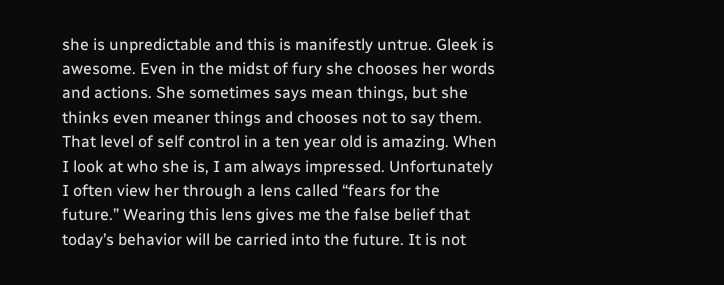she is unpredictable and this is manifestly untrue. Gleek is awesome. Even in the midst of fury she chooses her words and actions. She sometimes says mean things, but she thinks even meaner things and chooses not to say them. That level of self control in a ten year old is amazing. When I look at who she is, I am always impressed. Unfortunately I often view her through a lens called “fears for the future.” Wearing this lens gives me the false belief that today’s behavior will be carried into the future. It is not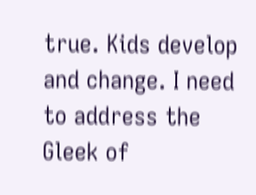true. Kids develop and change. I need to address the Gleek of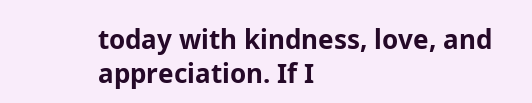today with kindness, love, and appreciation. If I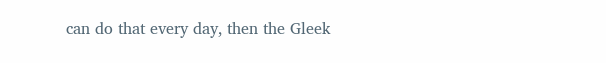can do that every day, then the Gleek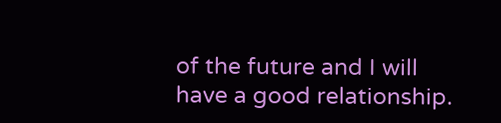of the future and I will have a good relationship.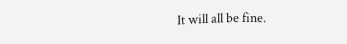It will all be fine.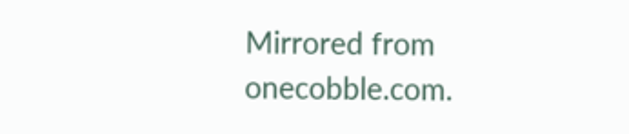Mirrored from onecobble.com.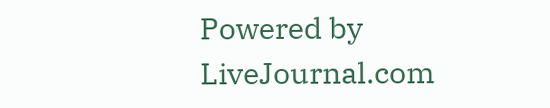Powered by LiveJournal.com